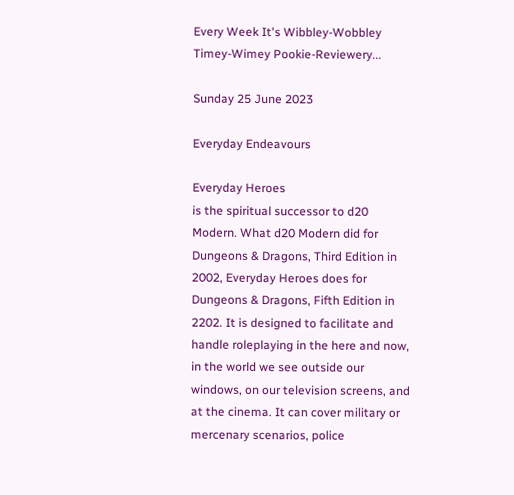Every Week It's Wibbley-Wobbley Timey-Wimey Pookie-Reviewery...

Sunday 25 June 2023

Everyday Endeavours

Everyday Heroes
is the spiritual successor to d20 Modern. What d20 Modern did for Dungeons & Dragons, Third Edition in 2002, Everyday Heroes does for Dungeons & Dragons, Fifth Edition in 2202. It is designed to facilitate and handle roleplaying in the here and now, in the world we see outside our windows, on our television screens, and at the cinema. It can cover military or mercenary scenarios, police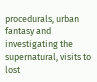procedurals, urban fantasy and investigating the supernatural, visits to lost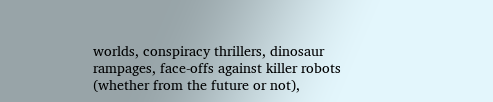worlds, conspiracy thrillers, dinosaur rampages, face-offs against killer robots (whether from the future or not),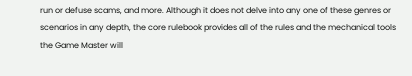run or defuse scams, and more. Although it does not delve into any one of these genres or scenarios in any depth, the core rulebook provides all of the rules and the mechanical tools the Game Master will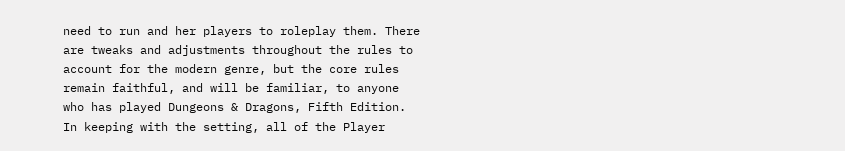need to run and her players to roleplay them. There are tweaks and adjustments throughout the rules to account for the modern genre, but the core rules remain faithful, and will be familiar, to anyone who has played Dungeons & Dragons, Fifth Edition. In keeping with the setting, all of the Player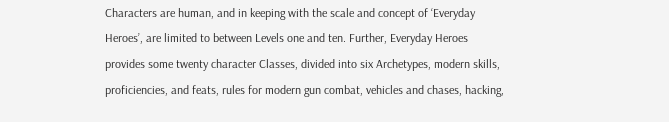Characters are human, and in keeping with the scale and concept of ‘Everyday Heroes’, are limited to between Levels one and ten. Further, Everyday Heroes provides some twenty character Classes, divided into six Archetypes, modern skills, proficiencies, and feats, rules for modern gun combat, vehicles and chases, hacking,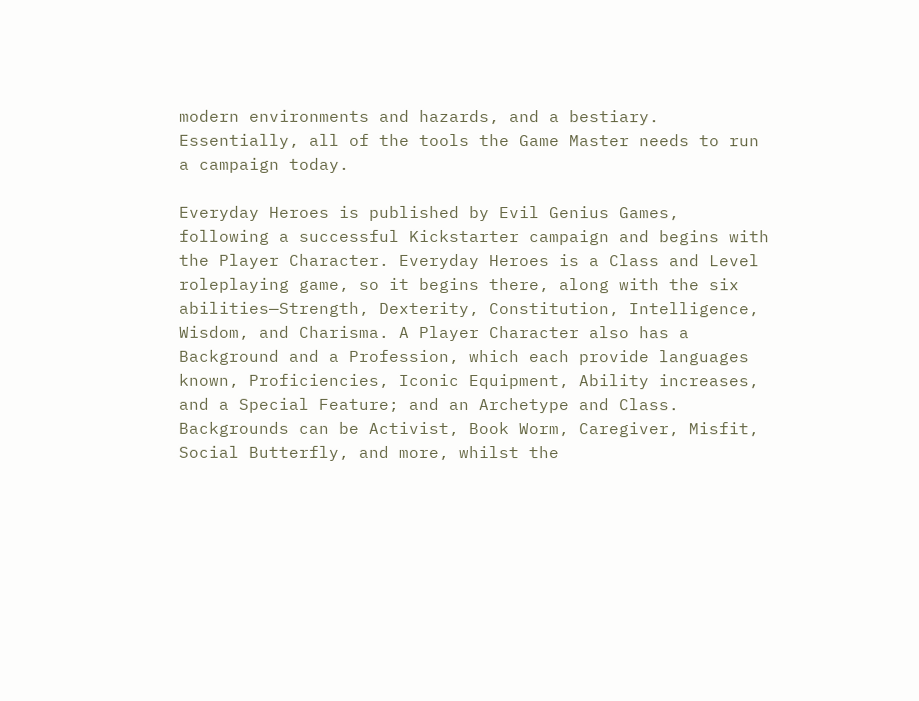modern environments and hazards, and a bestiary. Essentially, all of the tools the Game Master needs to run a campaign today.

Everyday Heroes is published by Evil Genius Games, following a successful Kickstarter campaign and begins with the Player Character. Everyday Heroes is a Class and Level roleplaying game, so it begins there, along with the six abilities—Strength, Dexterity, Constitution, Intelligence, Wisdom, and Charisma. A Player Character also has a Background and a Profession, which each provide languages known, Proficiencies, Iconic Equipment, Ability increases, and a Special Feature; and an Archetype and Class. Backgrounds can be Activist, Book Worm, Caregiver, Misfit, Social Butterfly, and more, whilst the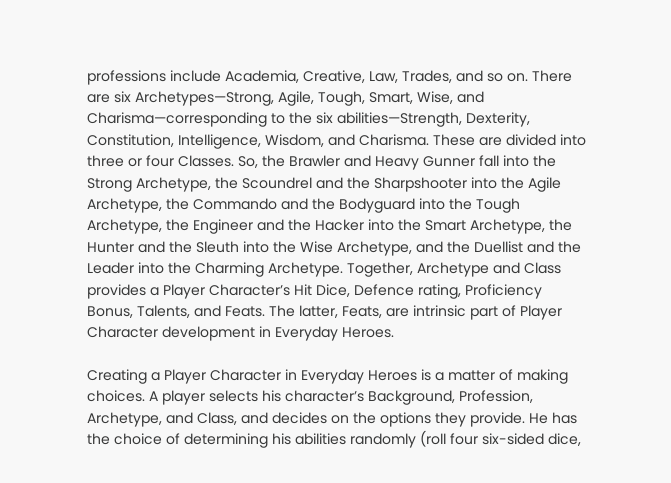professions include Academia, Creative, Law, Trades, and so on. There are six Archetypes—Strong, Agile, Tough, Smart, Wise, and Charisma—corresponding to the six abilities—Strength, Dexterity, Constitution, Intelligence, Wisdom, and Charisma. These are divided into three or four Classes. So, the Brawler and Heavy Gunner fall into the Strong Archetype, the Scoundrel and the Sharpshooter into the Agile Archetype, the Commando and the Bodyguard into the Tough Archetype, the Engineer and the Hacker into the Smart Archetype, the Hunter and the Sleuth into the Wise Archetype, and the Duellist and the Leader into the Charming Archetype. Together, Archetype and Class provides a Player Character’s Hit Dice, Defence rating, Proficiency Bonus, Talents, and Feats. The latter, Feats, are intrinsic part of Player Character development in Everyday Heroes.

Creating a Player Character in Everyday Heroes is a matter of making choices. A player selects his character’s Background, Profession, Archetype, and Class, and decides on the options they provide. He has the choice of determining his abilities randomly (roll four six-sided dice,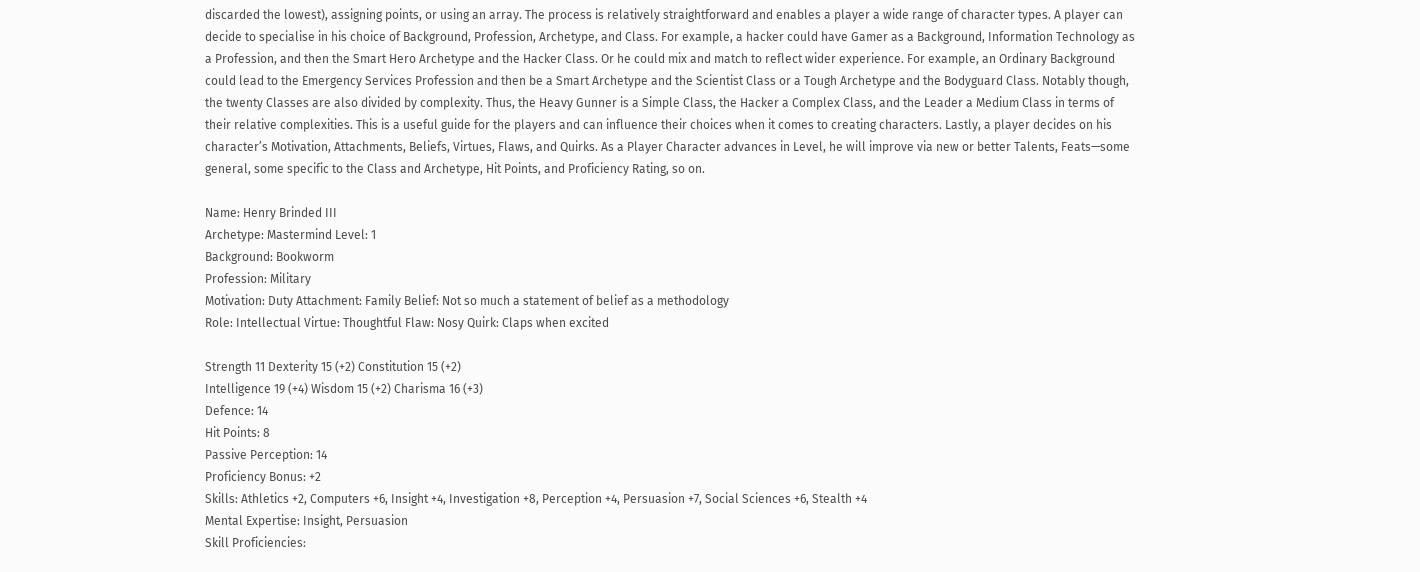discarded the lowest), assigning points, or using an array. The process is relatively straightforward and enables a player a wide range of character types. A player can decide to specialise in his choice of Background, Profession, Archetype, and Class. For example, a hacker could have Gamer as a Background, Information Technology as a Profession, and then the Smart Hero Archetype and the Hacker Class. Or he could mix and match to reflect wider experience. For example, an Ordinary Background could lead to the Emergency Services Profession and then be a Smart Archetype and the Scientist Class or a Tough Archetype and the Bodyguard Class. Notably though, the twenty Classes are also divided by complexity. Thus, the Heavy Gunner is a Simple Class, the Hacker a Complex Class, and the Leader a Medium Class in terms of their relative complexities. This is a useful guide for the players and can influence their choices when it comes to creating characters. Lastly, a player decides on his character’s Motivation, Attachments, Beliefs, Virtues, Flaws, and Quirks. As a Player Character advances in Level, he will improve via new or better Talents, Feats—some general, some specific to the Class and Archetype, Hit Points, and Proficiency Rating, so on.

Name: Henry Brinded III
Archetype: Mastermind Level: 1
Background: Bookworm
Profession: Military
Motivation: Duty Attachment: Family Belief: Not so much a statement of belief as a methodology
Role: Intellectual Virtue: Thoughtful Flaw: Nosy Quirk: Claps when excited

Strength 11 Dexterity 15 (+2) Constitution 15 (+2)
Intelligence 19 (+4) Wisdom 15 (+2) Charisma 16 (+3)
Defence: 14
Hit Points: 8
Passive Perception: 14
Proficiency Bonus: +2
Skills: Athletics +2, Computers +6, Insight +4, Investigation +8, Perception +4, Persuasion +7, Social Sciences +6, Stealth +4
Mental Expertise: Insight, Persuasion
Skill Proficiencies: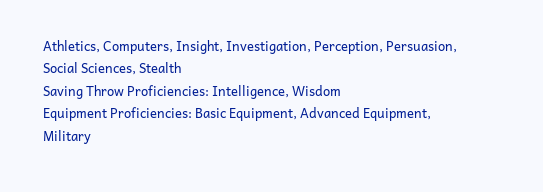Athletics, Computers, Insight, Investigation, Perception, Persuasion, Social Sciences, Stealth
Saving Throw Proficiencies: Intelligence, Wisdom
Equipment Proficiencies: Basic Equipment, Advanced Equipment, Military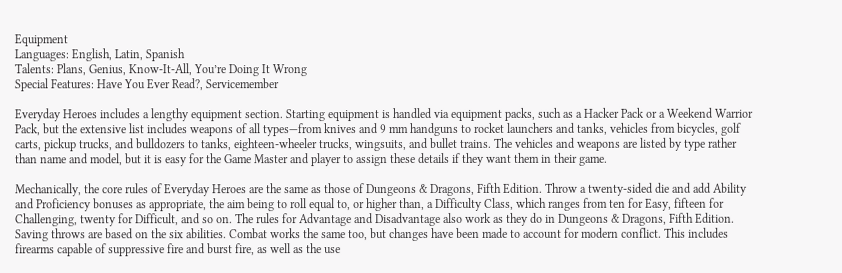Equipment
Languages: English, Latin, Spanish
Talents: Plans, Genius, Know-It-All, You’re Doing It Wrong
Special Features: Have You Ever Read?, Servicemember

Everyday Heroes includes a lengthy equipment section. Starting equipment is handled via equipment packs, such as a Hacker Pack or a Weekend Warrior Pack, but the extensive list includes weapons of all types—from knives and 9 mm handguns to rocket launchers and tanks, vehicles from bicycles, golf carts, pickup trucks, and bulldozers to tanks, eighteen-wheeler trucks, wingsuits, and bullet trains. The vehicles and weapons are listed by type rather than name and model, but it is easy for the Game Master and player to assign these details if they want them in their game.

Mechanically, the core rules of Everyday Heroes are the same as those of Dungeons & Dragons, Fifth Edition. Throw a twenty-sided die and add Ability and Proficiency bonuses as appropriate, the aim being to roll equal to, or higher than, a Difficulty Class, which ranges from ten for Easy, fifteen for Challenging, twenty for Difficult, and so on. The rules for Advantage and Disadvantage also work as they do in Dungeons & Dragons, Fifth Edition. Saving throws are based on the six abilities. Combat works the same too, but changes have been made to account for modern conflict. This includes firearms capable of suppressive fire and burst fire, as well as the use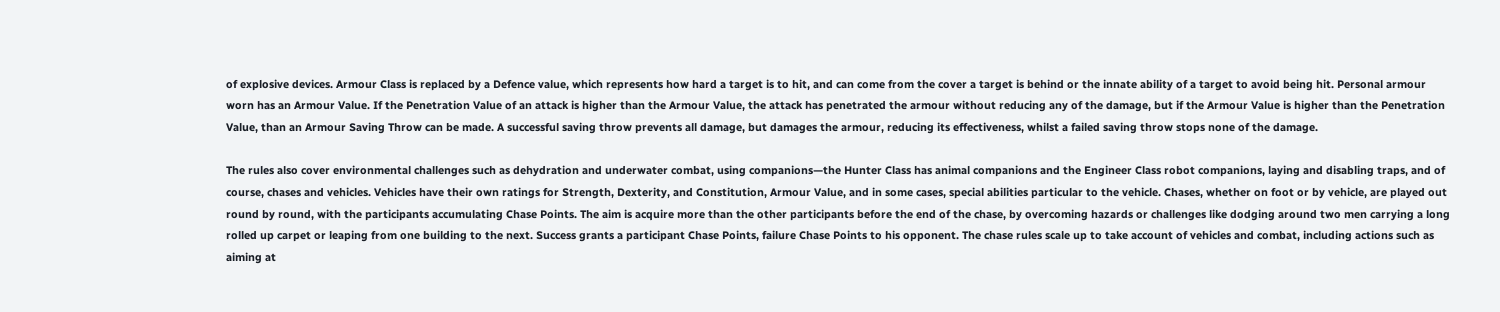of explosive devices. Armour Class is replaced by a Defence value, which represents how hard a target is to hit, and can come from the cover a target is behind or the innate ability of a target to avoid being hit. Personal armour worn has an Armour Value. If the Penetration Value of an attack is higher than the Armour Value, the attack has penetrated the armour without reducing any of the damage, but if the Armour Value is higher than the Penetration Value, than an Armour Saving Throw can be made. A successful saving throw prevents all damage, but damages the armour, reducing its effectiveness, whilst a failed saving throw stops none of the damage.

The rules also cover environmental challenges such as dehydration and underwater combat, using companions—the Hunter Class has animal companions and the Engineer Class robot companions, laying and disabling traps, and of course, chases and vehicles. Vehicles have their own ratings for Strength, Dexterity, and Constitution, Armour Value, and in some cases, special abilities particular to the vehicle. Chases, whether on foot or by vehicle, are played out round by round, with the participants accumulating Chase Points. The aim is acquire more than the other participants before the end of the chase, by overcoming hazards or challenges like dodging around two men carrying a long rolled up carpet or leaping from one building to the next. Success grants a participant Chase Points, failure Chase Points to his opponent. The chase rules scale up to take account of vehicles and combat, including actions such as aiming at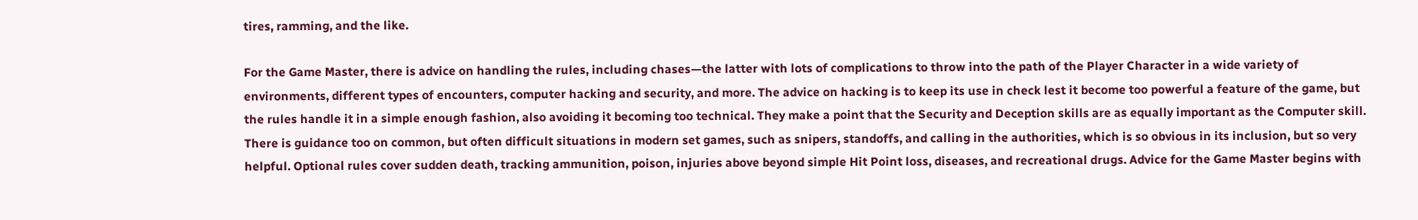tires, ramming, and the like.

For the Game Master, there is advice on handling the rules, including chases—the latter with lots of complications to throw into the path of the Player Character in a wide variety of environments, different types of encounters, computer hacking and security, and more. The advice on hacking is to keep its use in check lest it become too powerful a feature of the game, but the rules handle it in a simple enough fashion, also avoiding it becoming too technical. They make a point that the Security and Deception skills are as equally important as the Computer skill. There is guidance too on common, but often difficult situations in modern set games, such as snipers, standoffs, and calling in the authorities, which is so obvious in its inclusion, but so very helpful. Optional rules cover sudden death, tracking ammunition, poison, injuries above beyond simple Hit Point loss, diseases, and recreational drugs. Advice for the Game Master begins with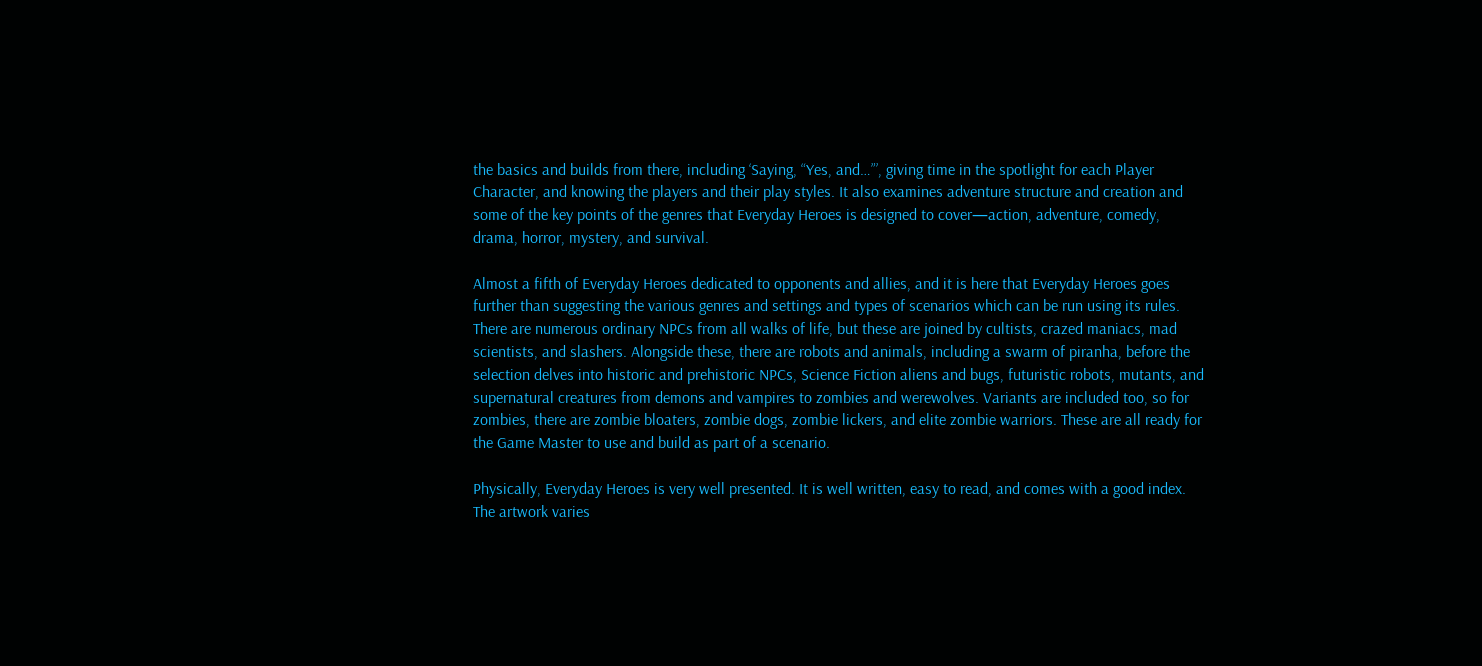the basics and builds from there, including ‘Saying, “Yes, and…”’, giving time in the spotlight for each Player Character, and knowing the players and their play styles. It also examines adventure structure and creation and some of the key points of the genres that Everyday Heroes is designed to cover—action, adventure, comedy, drama, horror, mystery, and survival.

Almost a fifth of Everyday Heroes dedicated to opponents and allies, and it is here that Everyday Heroes goes further than suggesting the various genres and settings and types of scenarios which can be run using its rules. There are numerous ordinary NPCs from all walks of life, but these are joined by cultists, crazed maniacs, mad scientists, and slashers. Alongside these, there are robots and animals, including a swarm of piranha, before the selection delves into historic and prehistoric NPCs, Science Fiction aliens and bugs, futuristic robots, mutants, and supernatural creatures from demons and vampires to zombies and werewolves. Variants are included too, so for zombies, there are zombie bloaters, zombie dogs, zombie lickers, and elite zombie warriors. These are all ready for the Game Master to use and build as part of a scenario.

Physically, Everyday Heroes is very well presented. It is well written, easy to read, and comes with a good index. The artwork varies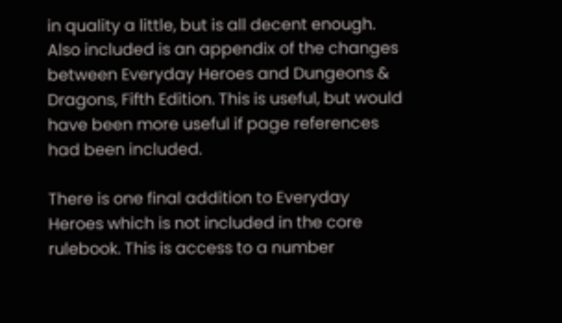in quality a little, but is all decent enough. Also included is an appendix of the changes between Everyday Heroes and Dungeons & Dragons, Fifth Edition. This is useful, but would have been more useful if page references had been included.

There is one final addition to Everyday Heroes which is not included in the core rulebook. This is access to a number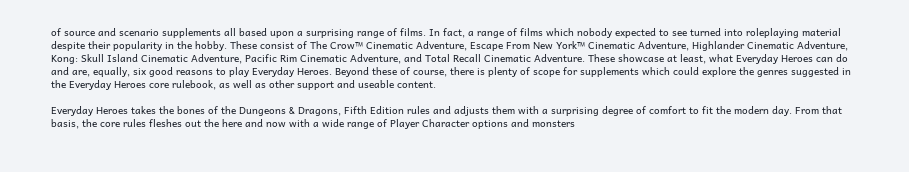of source and scenario supplements all based upon a surprising range of films. In fact, a range of films which nobody expected to see turned into roleplaying material despite their popularity in the hobby. These consist of The Crow™ Cinematic Adventure, Escape From New York™ Cinematic Adventure, Highlander Cinematic Adventure, Kong: Skull Island Cinematic Adventure, Pacific Rim Cinematic Adventure, and Total Recall Cinematic Adventure. These showcase at least, what Everyday Heroes can do and are, equally, six good reasons to play Everyday Heroes. Beyond these of course, there is plenty of scope for supplements which could explore the genres suggested in the Everyday Heroes core rulebook, as well as other support and useable content.

Everyday Heroes takes the bones of the Dungeons & Dragons, Fifth Edition rules and adjusts them with a surprising degree of comfort to fit the modern day. From that basis, the core rules fleshes out the here and now with a wide range of Player Character options and monsters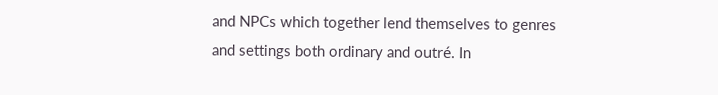and NPCs which together lend themselves to genres and settings both ordinary and outré. In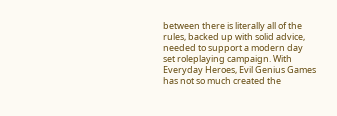between there is literally all of the rules, backed up with solid advice, needed to support a modern day set roleplaying campaign. With Everyday Heroes, Evil Genius Games has not so much created the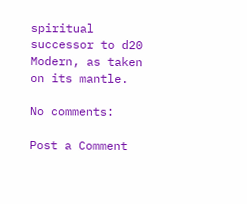spiritual successor to d20 Modern, as taken on its mantle.

No comments:

Post a Comment